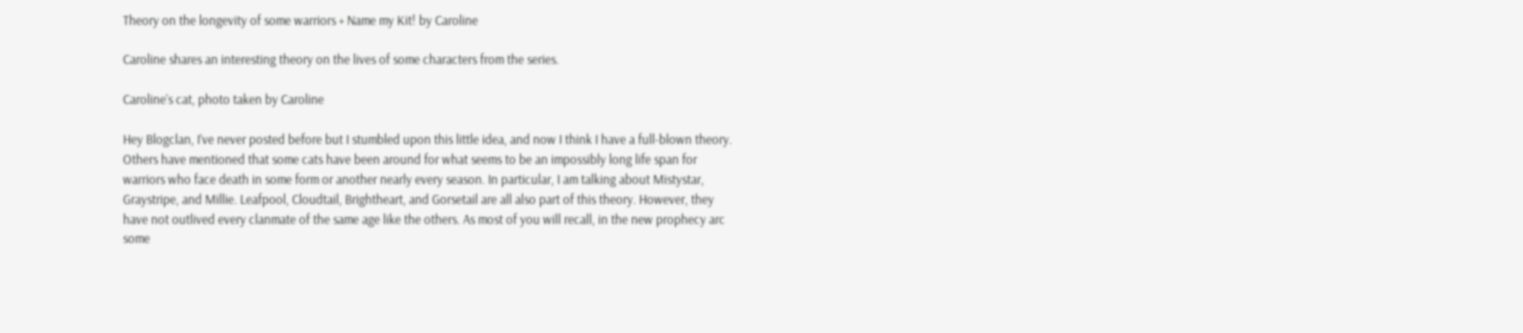Theory on the longevity of some warriors + Name my Kit! by Caroline

Caroline shares an interesting theory on the lives of some characters from the series.

Caroline’s cat, photo taken by Caroline

Hey Blogclan, I’ve never posted before but I stumbled upon this little idea, and now I think I have a full-blown theory. Others have mentioned that some cats have been around for what seems to be an impossibly long life span for warriors who face death in some form or another nearly every season. In particular, I am talking about Mistystar, Graystripe, and Millie. Leafpool, Cloudtail, Brightheart, and Gorsetail are all also part of this theory. However, they have not outlived every clanmate of the same age like the others. As most of you will recall, in the new prophecy arc some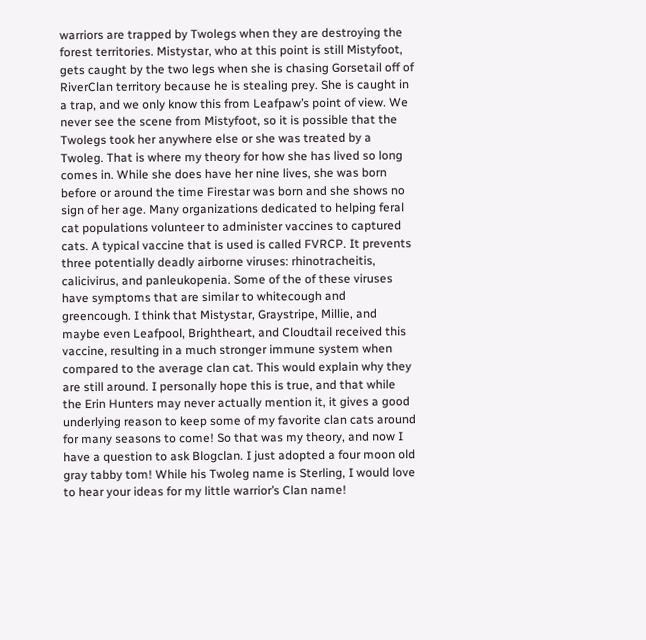warriors are trapped by Twolegs when they are destroying the forest territories. Mistystar, who at this point is still Mistyfoot, gets caught by the two legs when she is chasing Gorsetail off of RiverClan territory because he is stealing prey. She is caught in a trap, and we only know this from Leafpaw’s point of view. We never see the scene from Mistyfoot, so it is possible that the Twolegs took her anywhere else or she was treated by a Twoleg. That is where my theory for how she has lived so long comes in. While she does have her nine lives, she was born before or around the time Firestar was born and she shows no sign of her age. Many organizations dedicated to helping feral cat populations volunteer to administer vaccines to captured cats. A typical vaccine that is used is called FVRCP. It prevents three potentially deadly airborne viruses: rhinotracheitis, calicivirus, and panleukopenia. Some of the of these viruses have symptoms that are similar to whitecough and greencough. I think that Mistystar, Graystripe, Millie, and maybe even Leafpool, Brightheart, and Cloudtail received this vaccine, resulting in a much stronger immune system when compared to the average clan cat. This would explain why they are still around. I personally hope this is true, and that while the Erin Hunters may never actually mention it, it gives a good underlying reason to keep some of my favorite clan cats around for many seasons to come! So that was my theory, and now I have a question to ask Blogclan. I just adopted a four moon old gray tabby tom! While his Twoleg name is Sterling, I would love to hear your ideas for my little warrior’s Clan name!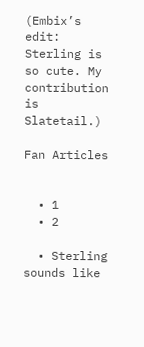(Embix’s edit: Sterling is so cute. My contribution is Slatetail.)

Fan Articles


  • 1
  • 2

  • Sterling sounds like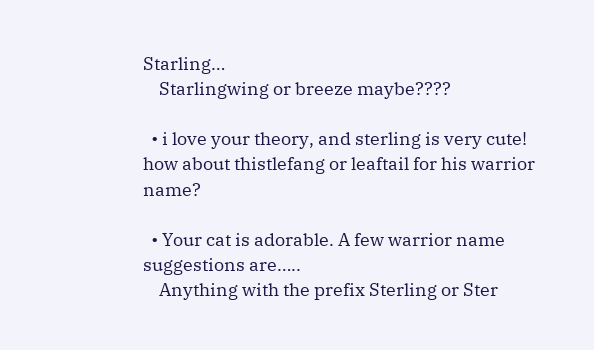Starling…
    Starlingwing or breeze maybe????

  • i love your theory, and sterling is very cute! how about thistlefang or leaftail for his warrior name?

  • Your cat is adorable. A few warrior name suggestions are…..
    Anything with the prefix Sterling or Ster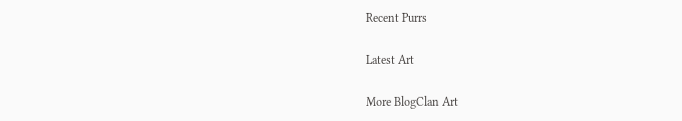Recent Purrs

Latest Art

More BlogClan Art